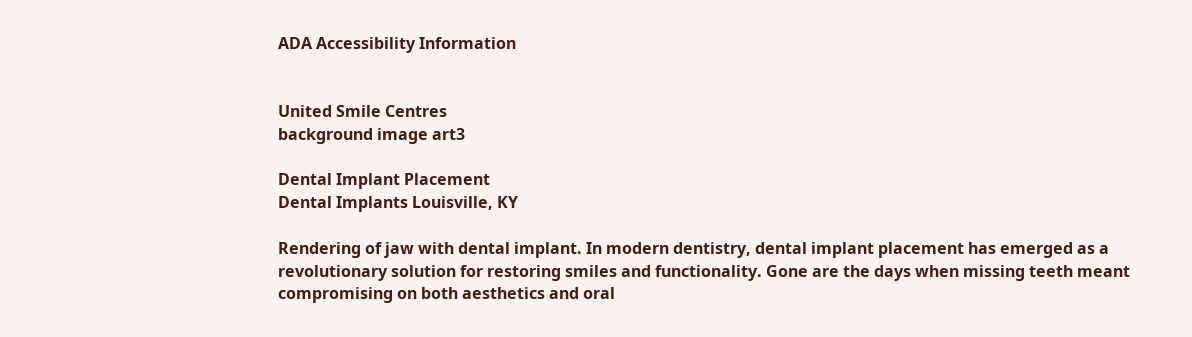ADA Accessibility Information


United Smile Centres
background image art3

Dental Implant Placement
Dental Implants Louisville, KY

Rendering of jaw with dental implant. In modern dentistry, dental implant placement has emerged as a revolutionary solution for restoring smiles and functionality. Gone are the days when missing teeth meant compromising on both aesthetics and oral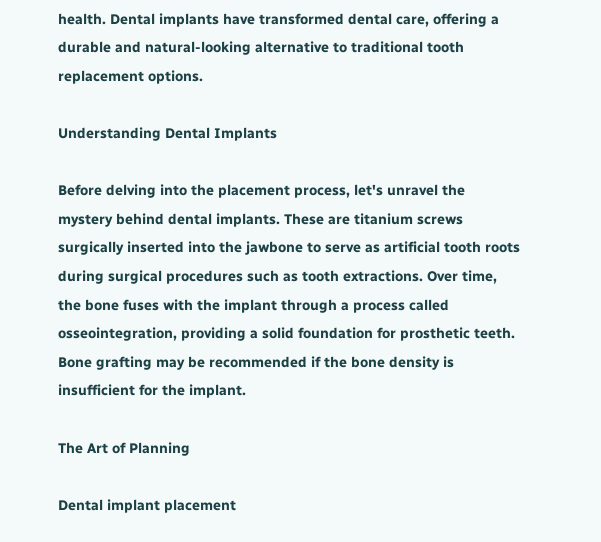health. Dental implants have transformed dental care, offering a durable and natural-looking alternative to traditional tooth replacement options.

Understanding Dental Implants

Before delving into the placement process, let's unravel the mystery behind dental implants. These are titanium screws surgically inserted into the jawbone to serve as artificial tooth roots during surgical procedures such as tooth extractions. Over time, the bone fuses with the implant through a process called osseointegration, providing a solid foundation for prosthetic teeth. Bone grafting may be recommended if the bone density is insufficient for the implant.

The Art of Planning

Dental implant placement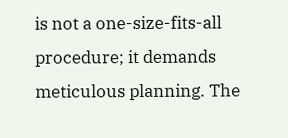is not a one-size-fits-all procedure; it demands meticulous planning. The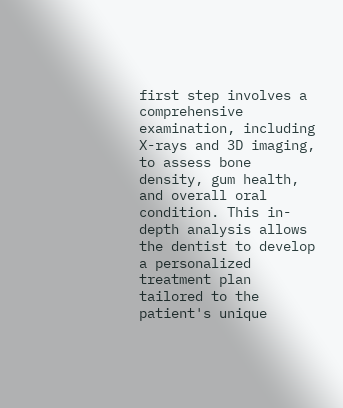first step involves a comprehensive examination, including X-rays and 3D imaging, to assess bone density, gum health, and overall oral condition. This in-depth analysis allows the dentist to develop a personalized treatment plan tailored to the patient's unique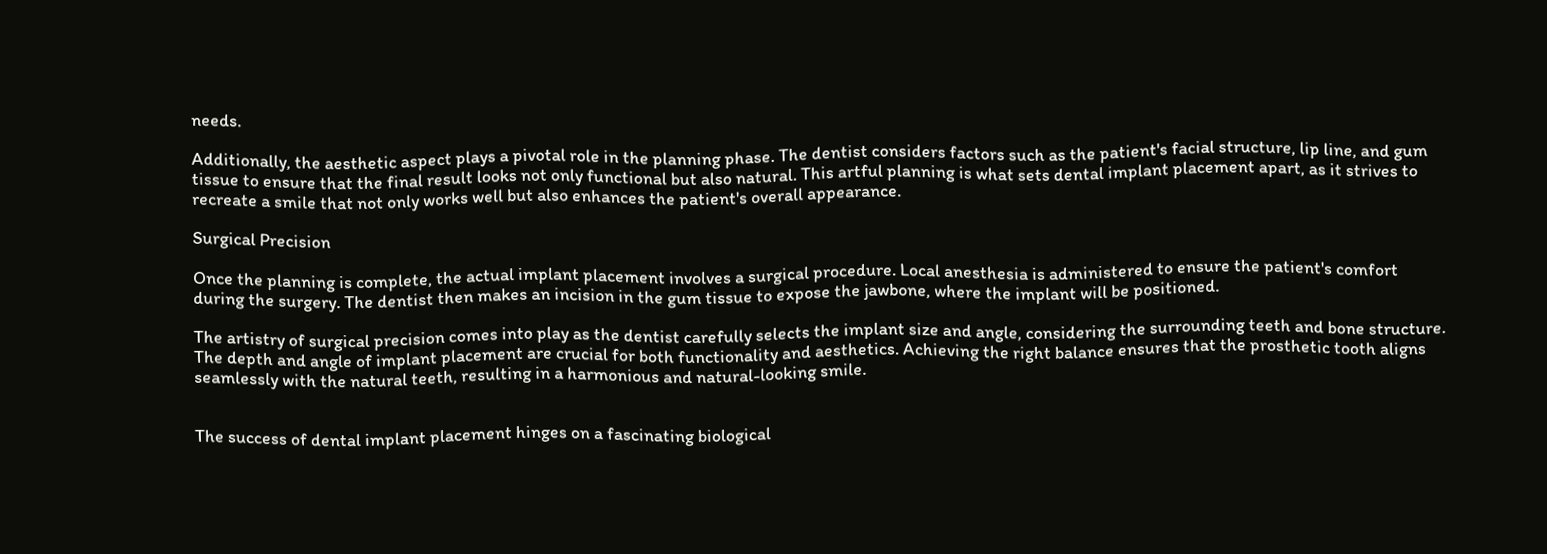needs.

Additionally, the aesthetic aspect plays a pivotal role in the planning phase. The dentist considers factors such as the patient's facial structure, lip line, and gum tissue to ensure that the final result looks not only functional but also natural. This artful planning is what sets dental implant placement apart, as it strives to recreate a smile that not only works well but also enhances the patient's overall appearance.

Surgical Precision

Once the planning is complete, the actual implant placement involves a surgical procedure. Local anesthesia is administered to ensure the patient's comfort during the surgery. The dentist then makes an incision in the gum tissue to expose the jawbone, where the implant will be positioned.

The artistry of surgical precision comes into play as the dentist carefully selects the implant size and angle, considering the surrounding teeth and bone structure. The depth and angle of implant placement are crucial for both functionality and aesthetics. Achieving the right balance ensures that the prosthetic tooth aligns seamlessly with the natural teeth, resulting in a harmonious and natural-looking smile.


The success of dental implant placement hinges on a fascinating biological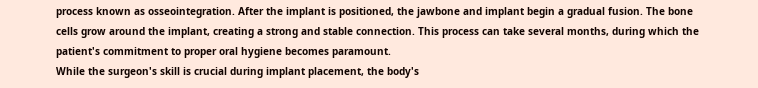process known as osseointegration. After the implant is positioned, the jawbone and implant begin a gradual fusion. The bone cells grow around the implant, creating a strong and stable connection. This process can take several months, during which the patient's commitment to proper oral hygiene becomes paramount.
While the surgeon's skill is crucial during implant placement, the body's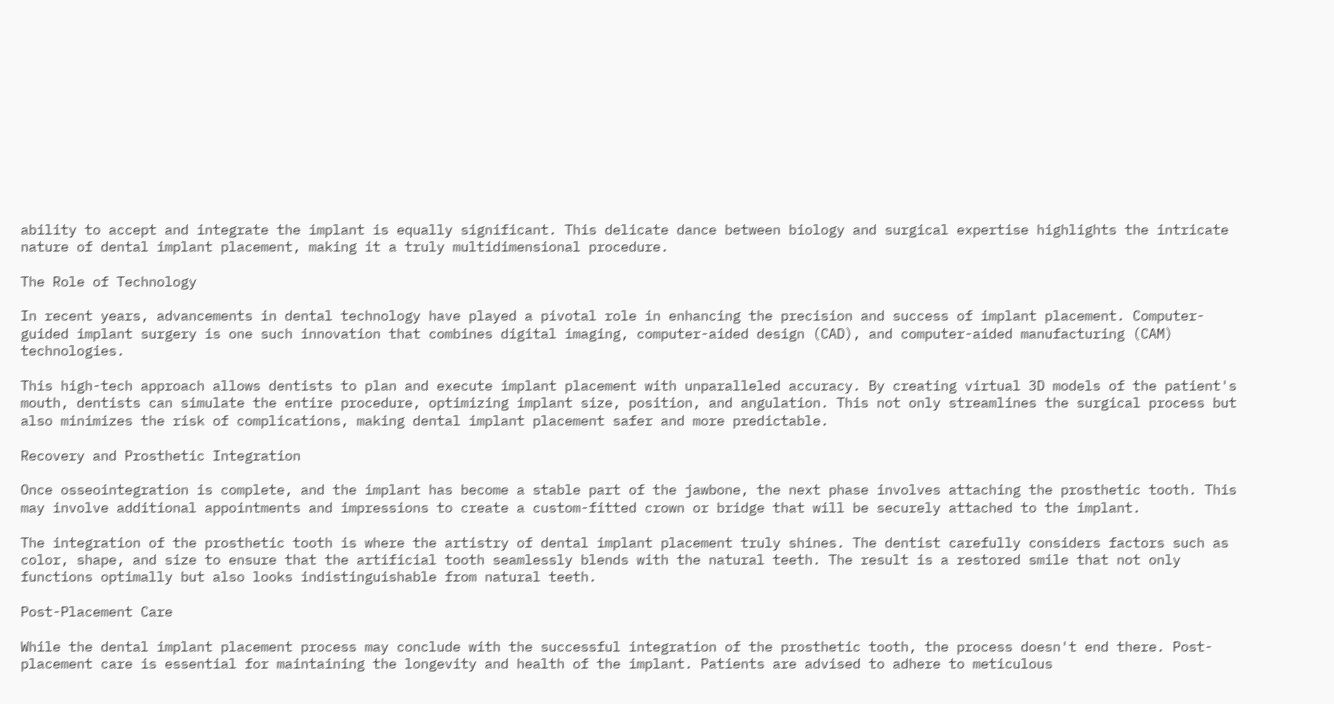ability to accept and integrate the implant is equally significant. This delicate dance between biology and surgical expertise highlights the intricate nature of dental implant placement, making it a truly multidimensional procedure.

The Role of Technology

In recent years, advancements in dental technology have played a pivotal role in enhancing the precision and success of implant placement. Computer-guided implant surgery is one such innovation that combines digital imaging, computer-aided design (CAD), and computer-aided manufacturing (CAM) technologies.

This high-tech approach allows dentists to plan and execute implant placement with unparalleled accuracy. By creating virtual 3D models of the patient's mouth, dentists can simulate the entire procedure, optimizing implant size, position, and angulation. This not only streamlines the surgical process but also minimizes the risk of complications, making dental implant placement safer and more predictable.

Recovery and Prosthetic Integration

Once osseointegration is complete, and the implant has become a stable part of the jawbone, the next phase involves attaching the prosthetic tooth. This may involve additional appointments and impressions to create a custom-fitted crown or bridge that will be securely attached to the implant.

The integration of the prosthetic tooth is where the artistry of dental implant placement truly shines. The dentist carefully considers factors such as color, shape, and size to ensure that the artificial tooth seamlessly blends with the natural teeth. The result is a restored smile that not only functions optimally but also looks indistinguishable from natural teeth.

Post-Placement Care

While the dental implant placement process may conclude with the successful integration of the prosthetic tooth, the process doesn't end there. Post-placement care is essential for maintaining the longevity and health of the implant. Patients are advised to adhere to meticulous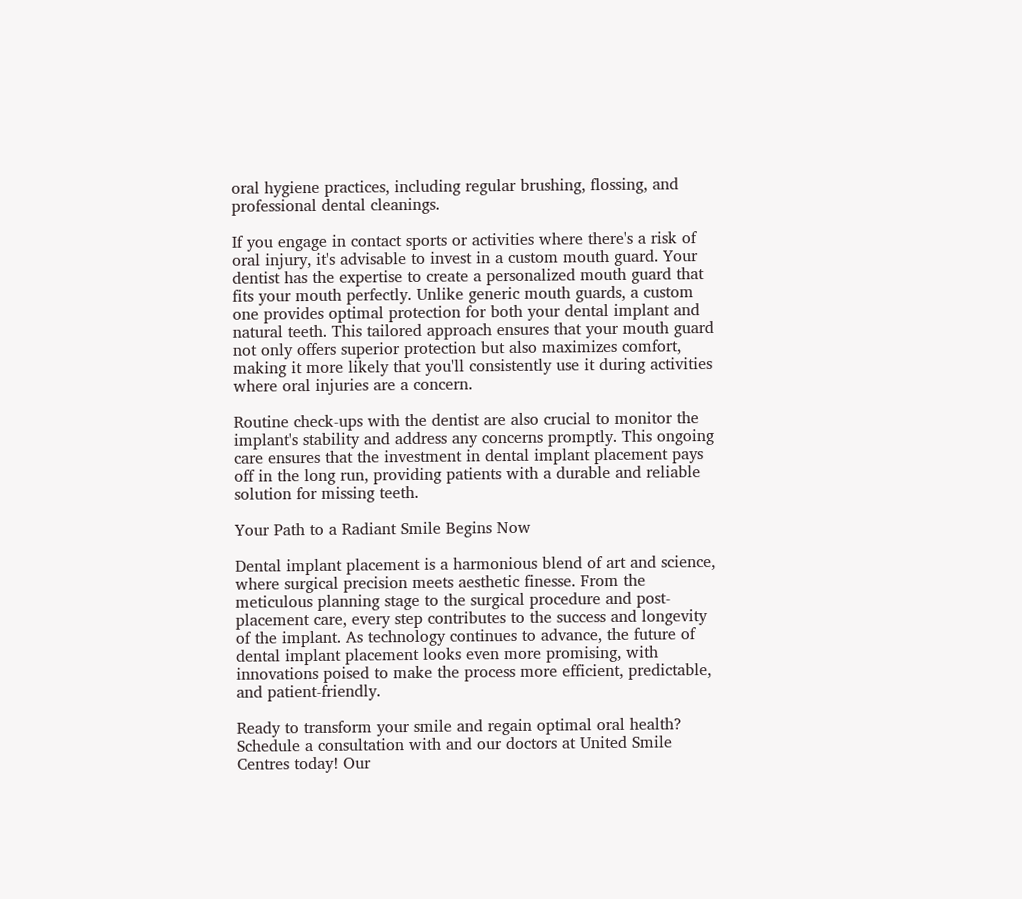oral hygiene practices, including regular brushing, flossing, and professional dental cleanings.

If you engage in contact sports or activities where there's a risk of oral injury, it's advisable to invest in a custom mouth guard. Your dentist has the expertise to create a personalized mouth guard that fits your mouth perfectly. Unlike generic mouth guards, a custom one provides optimal protection for both your dental implant and natural teeth. This tailored approach ensures that your mouth guard not only offers superior protection but also maximizes comfort, making it more likely that you'll consistently use it during activities where oral injuries are a concern.

Routine check-ups with the dentist are also crucial to monitor the implant's stability and address any concerns promptly. This ongoing care ensures that the investment in dental implant placement pays off in the long run, providing patients with a durable and reliable solution for missing teeth.

Your Path to a Radiant Smile Begins Now

Dental implant placement is a harmonious blend of art and science, where surgical precision meets aesthetic finesse. From the meticulous planning stage to the surgical procedure and post-placement care, every step contributes to the success and longevity of the implant. As technology continues to advance, the future of dental implant placement looks even more promising, with innovations poised to make the process more efficient, predictable, and patient-friendly.

Ready to transform your smile and regain optimal oral health? Schedule a consultation with and our doctors at United Smile Centres today! Our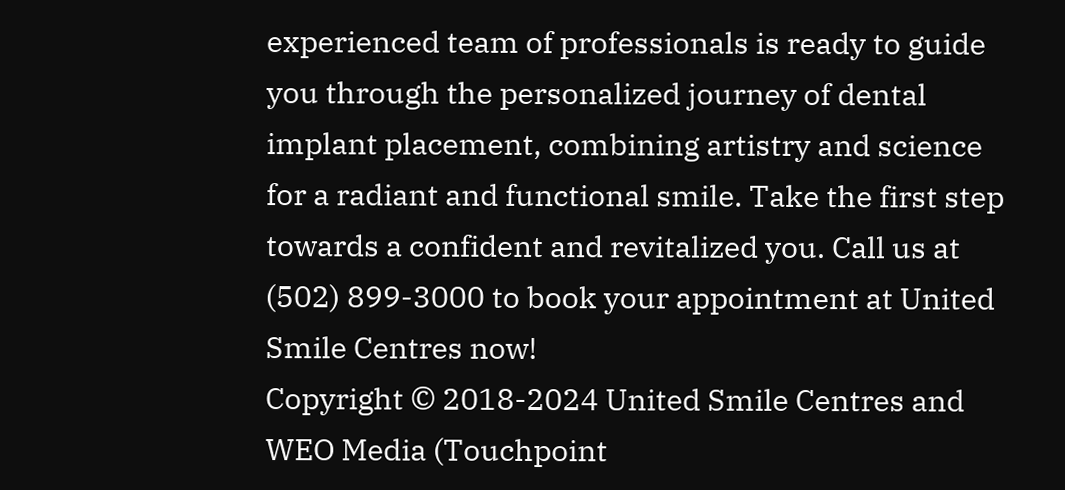experienced team of professionals is ready to guide you through the personalized journey of dental implant placement, combining artistry and science for a radiant and functional smile. Take the first step towards a confident and revitalized you. Call us at (502) 899-3000 to book your appointment at United Smile Centres now!
Copyright © 2018-2024 United Smile Centres and WEO Media (Touchpoint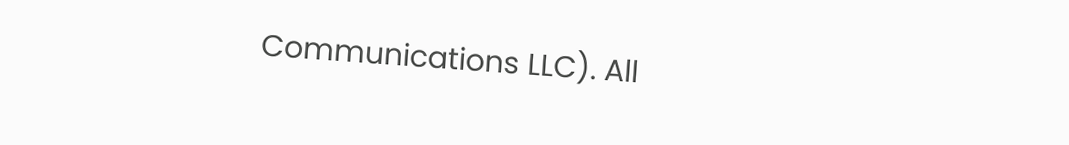Communications LLC). All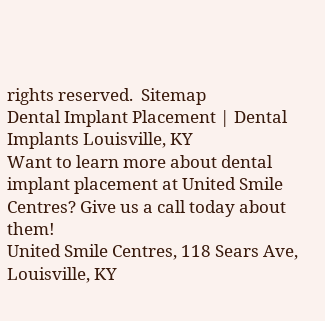rights reserved.  Sitemap
Dental Implant Placement | Dental Implants Louisville, KY
Want to learn more about dental implant placement at United Smile Centres? Give us a call today about them!
United Smile Centres, 118 Sears Ave, Louisville, KY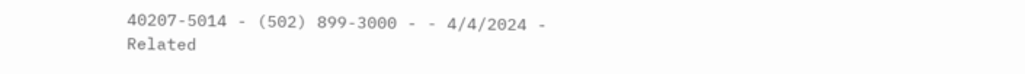40207-5014 - (502) 899-3000 - - 4/4/2024 - Related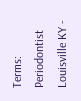Terms: Periodontist Louisville KY -